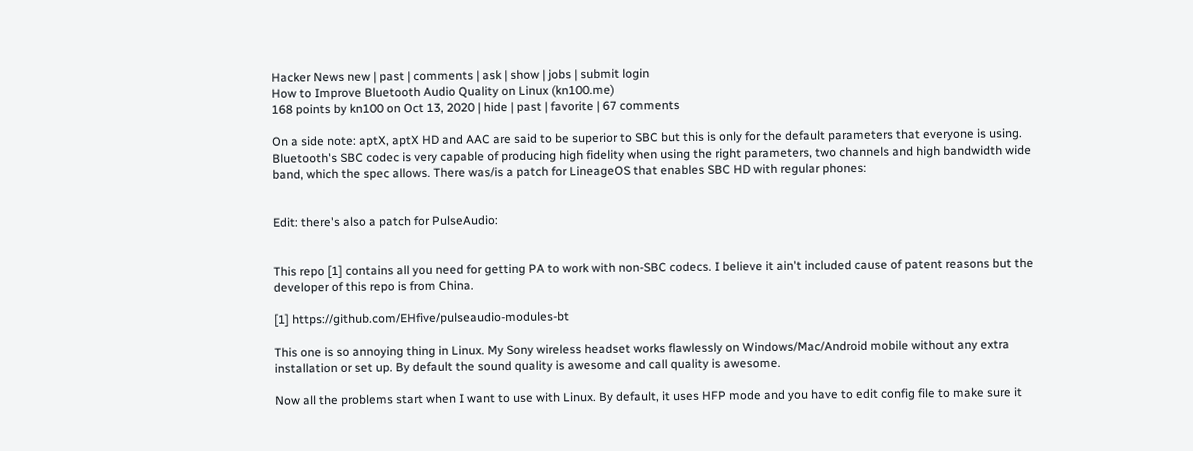Hacker News new | past | comments | ask | show | jobs | submit login
How to Improve Bluetooth Audio Quality on Linux (kn100.me)
168 points by kn100 on Oct 13, 2020 | hide | past | favorite | 67 comments

On a side note: aptX, aptX HD and AAC are said to be superior to SBC but this is only for the default parameters that everyone is using. Bluetooth's SBC codec is very capable of producing high fidelity when using the right parameters, two channels and high bandwidth wide band, which the spec allows. There was/is a patch for LineageOS that enables SBC HD with regular phones:


Edit: there's also a patch for PulseAudio:


This repo [1] contains all you need for getting PA to work with non-SBC codecs. I believe it ain't included cause of patent reasons but the developer of this repo is from China.

[1] https://github.com/EHfive/pulseaudio-modules-bt

This one is so annoying thing in Linux. My Sony wireless headset works flawlessly on Windows/Mac/Android mobile without any extra installation or set up. By default the sound quality is awesome and call quality is awesome.

Now all the problems start when I want to use with Linux. By default, it uses HFP mode and you have to edit config file to make sure it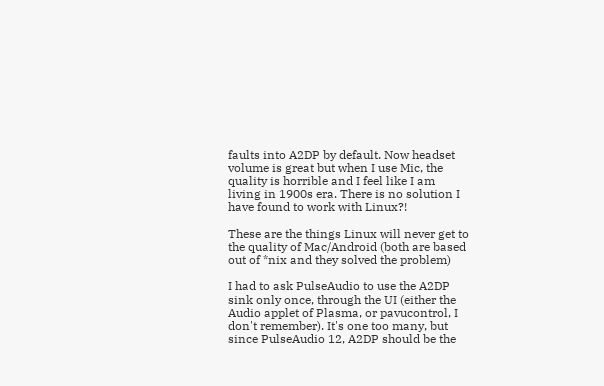faults into A2DP by default. Now headset volume is great but when I use Mic, the quality is horrible and I feel like I am living in 1900s era. There is no solution I have found to work with Linux?!

These are the things Linux will never get to the quality of Mac/Android (both are based out of *nix and they solved the problem)

I had to ask PulseAudio to use the A2DP sink only once, through the UI (either the Audio applet of Plasma, or pavucontrol, I don't remember). It's one too many, but since PulseAudio 12, A2DP should be the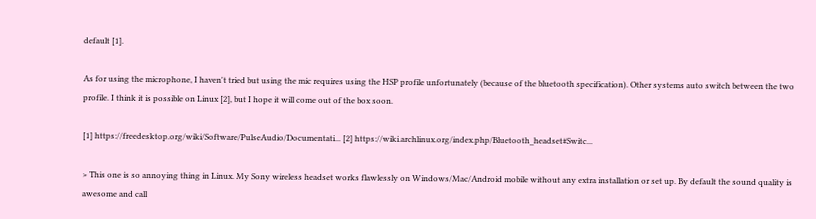default [1].

As for using the microphone, I haven't tried but using the mic requires using the HSP profile unfortunately (because of the bluetooth specification). Other systems auto switch between the two profile. I think it is possible on Linux [2], but I hope it will come out of the box soon.

[1] https://freedesktop.org/wiki/Software/PulseAudio/Documentati... [2] https://wiki.archlinux.org/index.php/Bluetooth_headset#Switc...

> This one is so annoying thing in Linux. My Sony wireless headset works flawlessly on Windows/Mac/Android mobile without any extra installation or set up. By default the sound quality is awesome and call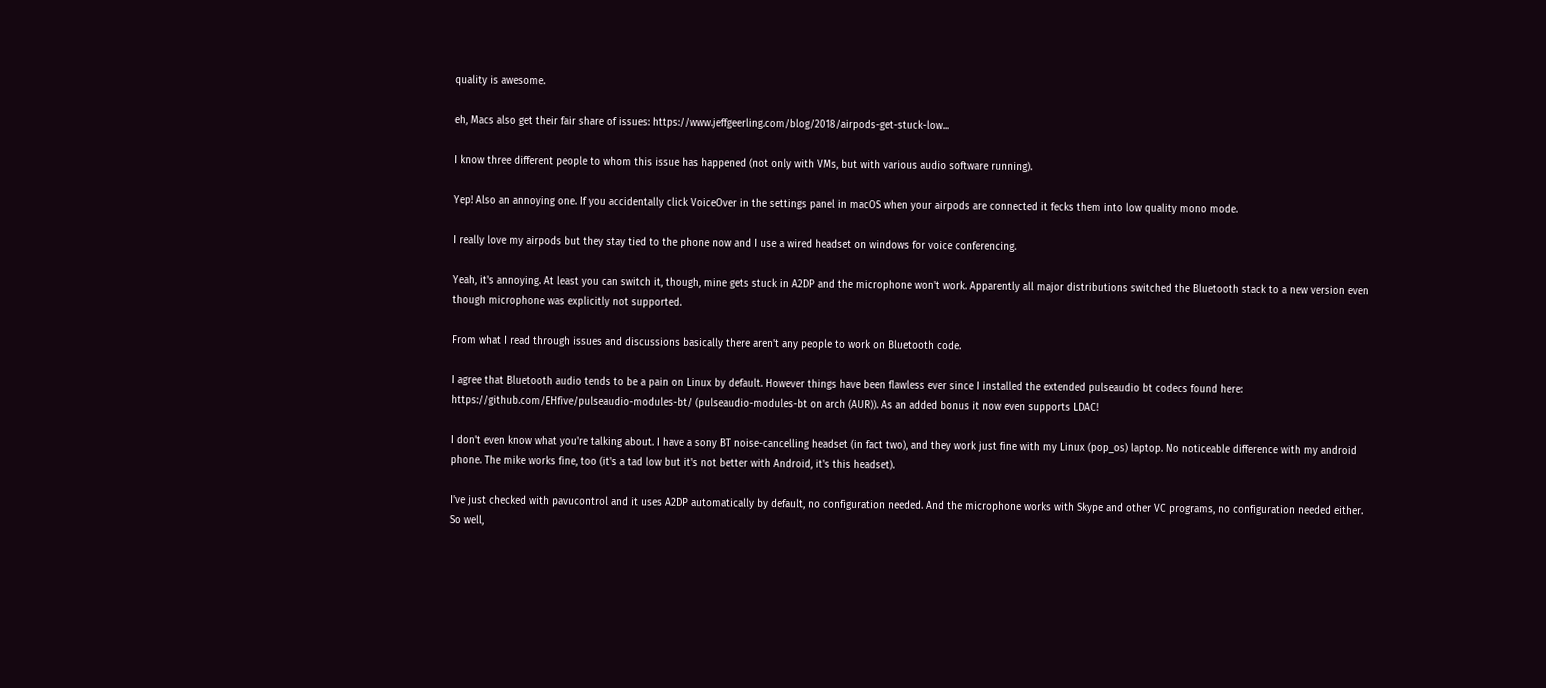quality is awesome.

eh, Macs also get their fair share of issues: https://www.jeffgeerling.com/blog/2018/airpods-get-stuck-low...

I know three different people to whom this issue has happened (not only with VMs, but with various audio software running).

Yep! Also an annoying one. If you accidentally click VoiceOver in the settings panel in macOS when your airpods are connected it fecks them into low quality mono mode.

I really love my airpods but they stay tied to the phone now and I use a wired headset on windows for voice conferencing.

Yeah, it's annoying. At least you can switch it, though, mine gets stuck in A2DP and the microphone won't work. Apparently all major distributions switched the Bluetooth stack to a new version even though microphone was explicitly not supported.

From what I read through issues and discussions basically there aren't any people to work on Bluetooth code.

I agree that Bluetooth audio tends to be a pain on Linux by default. However things have been flawless ever since I installed the extended pulseaudio bt codecs found here: https://github.com/EHfive/pulseaudio-modules-bt/ (pulseaudio-modules-bt on arch (AUR)). As an added bonus it now even supports LDAC!

I don't even know what you're talking about. I have a sony BT noise-cancelling headset (in fact two), and they work just fine with my Linux (pop_os) laptop. No noticeable difference with my android phone. The mike works fine, too (it's a tad low but it's not better with Android, it's this headset).

I've just checked with pavucontrol and it uses A2DP automatically by default, no configuration needed. And the microphone works with Skype and other VC programs, no configuration needed either. So well,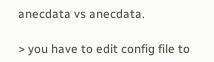anecdata vs anecdata.

> you have to edit config file to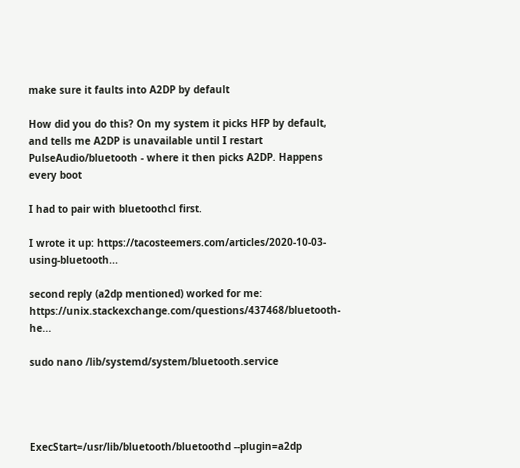make sure it faults into A2DP by default

How did you do this? On my system it picks HFP by default, and tells me A2DP is unavailable until I restart PulseAudio/bluetooth - where it then picks A2DP. Happens every boot

I had to pair with bluetoothcl first.

I wrote it up: https://tacosteemers.com/articles/2020-10-03-using-bluetooth...

second reply (a2dp mentioned) worked for me: https://unix.stackexchange.com/questions/437468/bluetooth-he...

sudo nano /lib/systemd/system/bluetooth.service




ExecStart=/usr/lib/bluetooth/bluetoothd --plugin=a2dp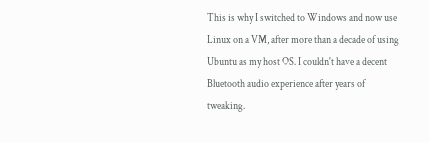This is why I switched to Windows and now use Linux on a VM, after more than a decade of using Ubuntu as my host OS. I couldn't have a decent Bluetooth audio experience after years of tweaking.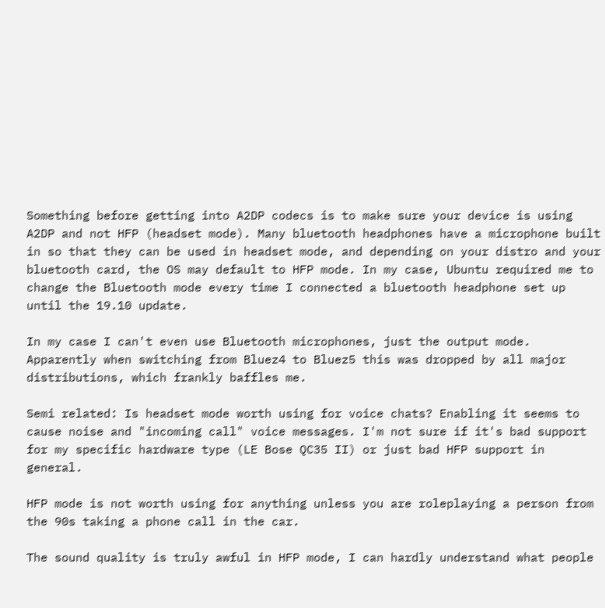Something before getting into A2DP codecs is to make sure your device is using A2DP and not HFP (headset mode). Many bluetooth headphones have a microphone built in so that they can be used in headset mode, and depending on your distro and your bluetooth card, the OS may default to HFP mode. In my case, Ubuntu required me to change the Bluetooth mode every time I connected a bluetooth headphone set up until the 19.10 update.

In my case I can't even use Bluetooth microphones, just the output mode. Apparently when switching from Bluez4 to Bluez5 this was dropped by all major distributions, which frankly baffles me.

Semi related: Is headset mode worth using for voice chats? Enabling it seems to cause noise and "incoming call" voice messages. I'm not sure if it's bad support for my specific hardware type (LE Bose QC35 II) or just bad HFP support in general.

HFP mode is not worth using for anything unless you are roleplaying a person from the 90s taking a phone call in the car.

The sound quality is truly awful in HFP mode, I can hardly understand what people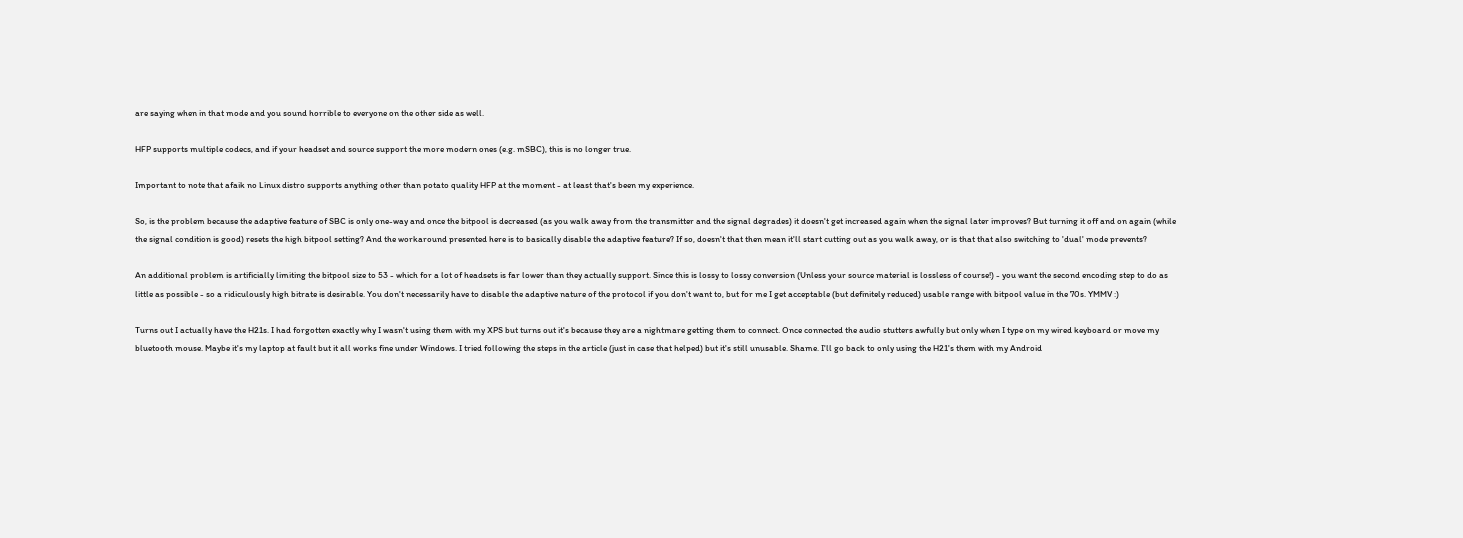are saying when in that mode and you sound horrible to everyone on the other side as well.

HFP supports multiple codecs, and if your headset and source support the more modern ones (e.g. mSBC), this is no longer true.

Important to note that afaik no Linux distro supports anything other than potato quality HFP at the moment - at least that's been my experience.

So, is the problem because the adaptive feature of SBC is only one-way and once the bitpool is decreased (as you walk away from the transmitter and the signal degrades) it doesn't get increased again when the signal later improves? But turning it off and on again (while the signal condition is good) resets the high bitpool setting? And the workaround presented here is to basically disable the adaptive feature? If so, doesn't that then mean it'll start cutting out as you walk away, or is that that also switching to 'dual' mode prevents?

An additional problem is artificially limiting the bitpool size to 53 - which for a lot of headsets is far lower than they actually support. Since this is lossy to lossy conversion (Unless your source material is lossless of course!) - you want the second encoding step to do as little as possible - so a ridiculously high bitrate is desirable. You don't necessarily have to disable the adaptive nature of the protocol if you don't want to, but for me I get acceptable (but definitely reduced) usable range with bitpool value in the 70s. YMMV :)

Turns out I actually have the H21s. I had forgotten exactly why I wasn't using them with my XPS but turns out it's because they are a nightmare getting them to connect. Once connected the audio stutters awfully but only when I type on my wired keyboard or move my bluetooth mouse. Maybe it's my laptop at fault but it all works fine under Windows. I tried following the steps in the article (just in case that helped) but it's still unusable. Shame. I'll go back to only using the H21's them with my Android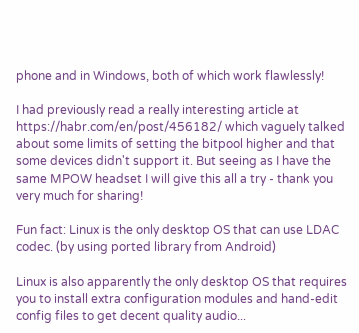phone and in Windows, both of which work flawlessly!

I had previously read a really interesting article at https://habr.com/en/post/456182/ which vaguely talked about some limits of setting the bitpool higher and that some devices didn't support it. But seeing as I have the same MPOW headset I will give this all a try - thank you very much for sharing!

Fun fact: Linux is the only desktop OS that can use LDAC codec. (by using ported library from Android)

Linux is also apparently the only desktop OS that requires you to install extra configuration modules and hand-edit config files to get decent quality audio...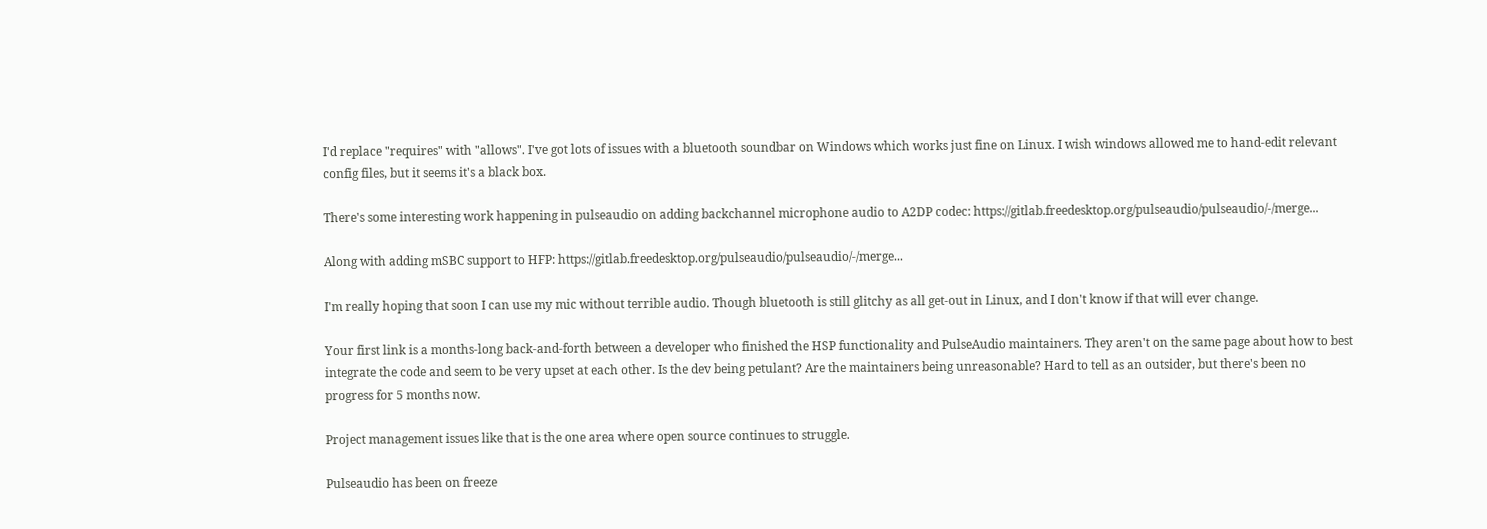I'd replace "requires" with "allows". I've got lots of issues with a bluetooth soundbar on Windows which works just fine on Linux. I wish windows allowed me to hand-edit relevant config files, but it seems it's a black box.

There's some interesting work happening in pulseaudio on adding backchannel microphone audio to A2DP codec: https://gitlab.freedesktop.org/pulseaudio/pulseaudio/-/merge...

Along with adding mSBC support to HFP: https://gitlab.freedesktop.org/pulseaudio/pulseaudio/-/merge...

I'm really hoping that soon I can use my mic without terrible audio. Though bluetooth is still glitchy as all get-out in Linux, and I don't know if that will ever change.

Your first link is a months-long back-and-forth between a developer who finished the HSP functionality and PulseAudio maintainers. They aren't on the same page about how to best integrate the code and seem to be very upset at each other. Is the dev being petulant? Are the maintainers being unreasonable? Hard to tell as an outsider, but there's been no progress for 5 months now.

Project management issues like that is the one area where open source continues to struggle.

Pulseaudio has been on freeze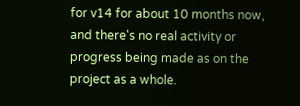for v14 for about 10 months now, and there's no real activity or progress being made as on the project as a whole.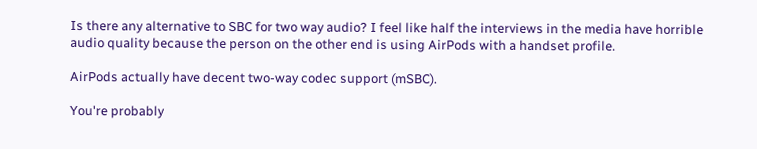Is there any alternative to SBC for two way audio? I feel like half the interviews in the media have horrible audio quality because the person on the other end is using AirPods with a handset profile.

AirPods actually have decent two-way codec support (mSBC).

You're probably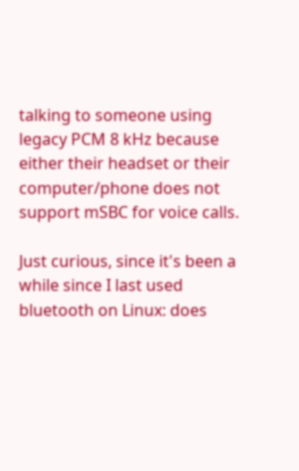talking to someone using legacy PCM 8 kHz because either their headset or their computer/phone does not support mSBC for voice calls.

Just curious, since it's been a while since I last used bluetooth on Linux: does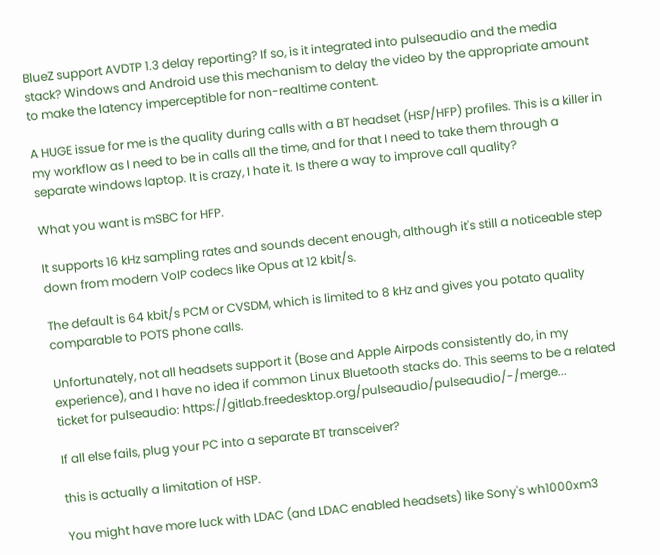BlueZ support AVDTP 1.3 delay reporting? If so, is it integrated into pulseaudio and the media stack? Windows and Android use this mechanism to delay the video by the appropriate amount to make the latency imperceptible for non-realtime content.

A HUGE issue for me is the quality during calls with a BT headset (HSP/HFP) profiles. This is a killer in my workflow as I need to be in calls all the time, and for that I need to take them through a separate windows laptop. It is crazy, I hate it. Is there a way to improve call quality?

What you want is mSBC for HFP.

It supports 16 kHz sampling rates and sounds decent enough, although it's still a noticeable step down from modern VoIP codecs like Opus at 12 kbit/s.

The default is 64 kbit/s PCM or CVSDM, which is limited to 8 kHz and gives you potato quality comparable to POTS phone calls.

Unfortunately, not all headsets support it (Bose and Apple Airpods consistently do, in my experience), and I have no idea if common Linux Bluetooth stacks do. This seems to be a related ticket for pulseaudio: https://gitlab.freedesktop.org/pulseaudio/pulseaudio/-/merge...

If all else fails, plug your PC into a separate BT transceiver?

this is actually a limitation of HSP.

You might have more luck with LDAC (and LDAC enabled headsets) like Sony's wh1000xm3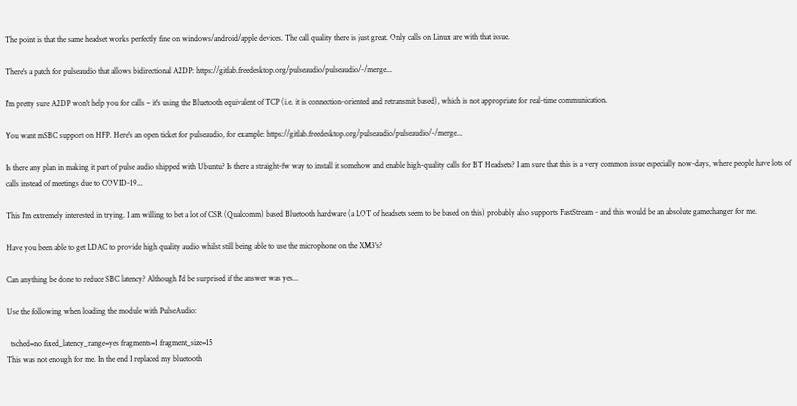The point is that the same headset works perfectly fine on windows/android/apple devices. The call quality there is just great. Only calls on Linux are with that issue.

There's a patch for pulseaudio that allows bidirectional A2DP: https://gitlab.freedesktop.org/pulseaudio/pulseaudio/-/merge...

I'm pretty sure A2DP won't help you for calls – it's using the Bluetooth equivalent of TCP (i.e. it is connection-oriented and retransmit based), which is not appropriate for real-time communication.

You want mSBC support on HFP. Here's an open ticket for pulseaudio, for example: https://gitlab.freedesktop.org/pulseaudio/pulseaudio/-/merge...

Is there any plan in making it part of pulse audio shipped with Ubuntu? Is there a straight-fw way to install it somehow and enable high-quality calls for BT Headsets? I am sure that this is a very common issue especially now-days, where people have lots of calls instead of meetings due to COVID-19...

This I'm extremely interested in trying. I am willing to bet a lot of CSR (Qualcomm) based Bluetooth hardware (a LOT of headsets seem to be based on this) probably also supports FastStream - and this would be an absolute gamechanger for me.

Have you been able to get LDAC to provide high quality audio whilst still being able to use the microphone on the XM3's?

Can anything be done to reduce SBC latency? Although I'd be surprised if the answer was yes...

Use the following when loading the module with PulseAudio:

  tsched=no fixed_latency_range=yes fragments=1 fragment_size=15
This was not enough for me. In the end I replaced my bluetooth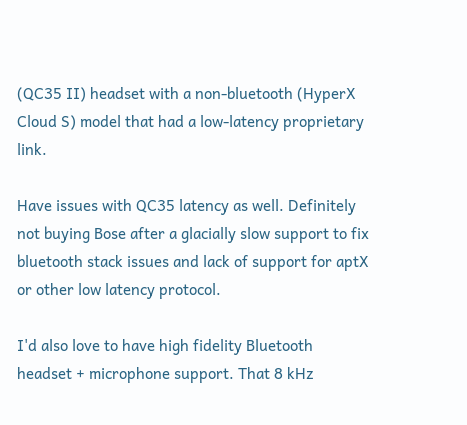(QC35 II) headset with a non-bluetooth (HyperX Cloud S) model that had a low-latency proprietary link.

Have issues with QC35 latency as well. Definitely not buying Bose after a glacially slow support to fix bluetooth stack issues and lack of support for aptX or other low latency protocol.

I'd also love to have high fidelity Bluetooth headset + microphone support. That 8 kHz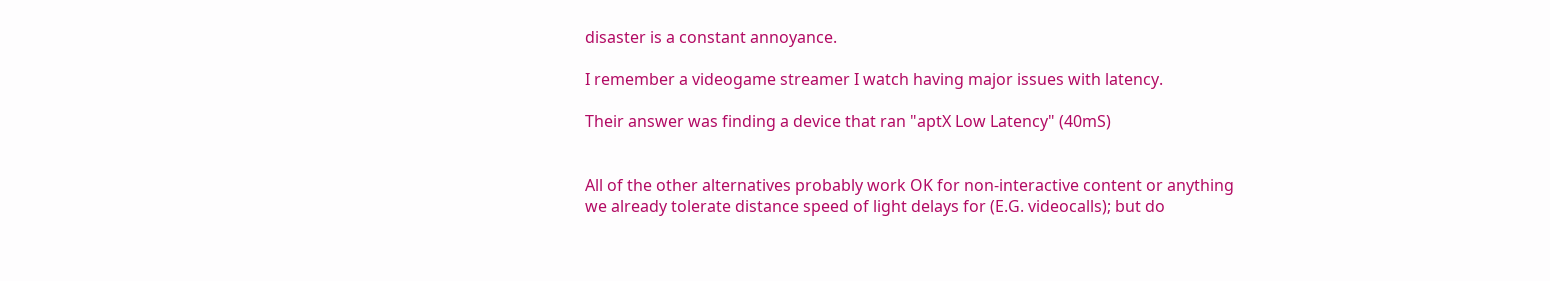disaster is a constant annoyance.

I remember a videogame streamer I watch having major issues with latency.

Their answer was finding a device that ran "aptX Low Latency" (40mS)


All of the other alternatives probably work OK for non-interactive content or anything we already tolerate distance speed of light delays for (E.G. videocalls); but do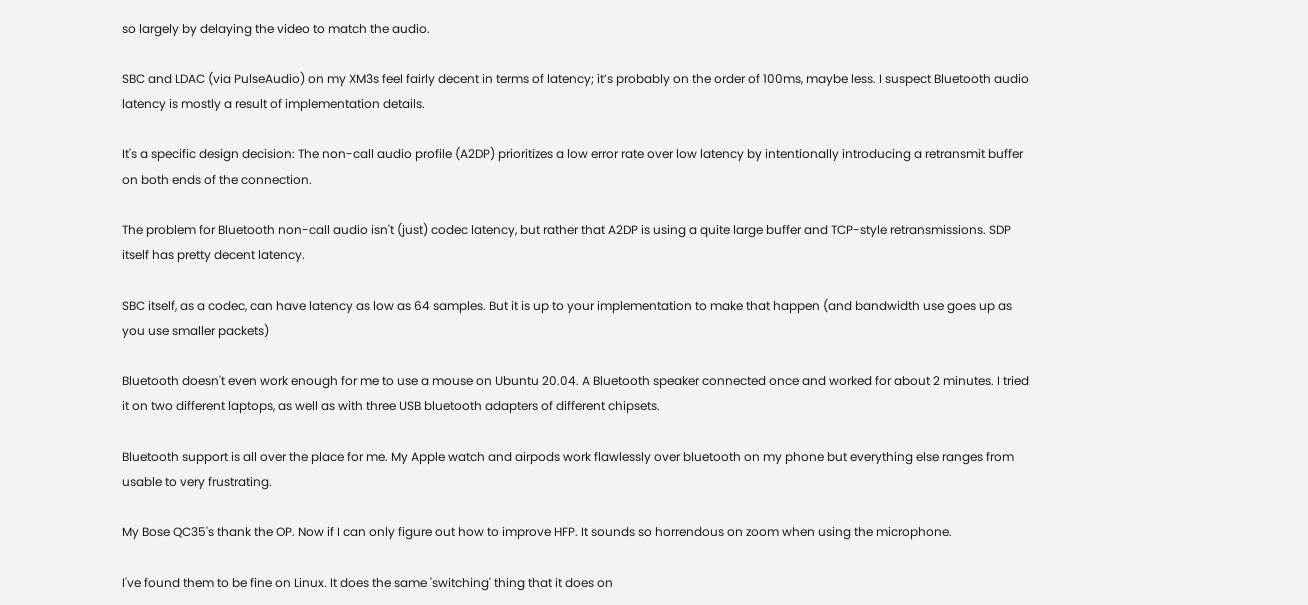so largely by delaying the video to match the audio.

SBC and LDAC (via PulseAudio) on my XM3s feel fairly decent in terms of latency; it’s probably on the order of 100ms, maybe less. I suspect Bluetooth audio latency is mostly a result of implementation details.

It's a specific design decision: The non-call audio profile (A2DP) prioritizes a low error rate over low latency by intentionally introducing a retransmit buffer on both ends of the connection.

The problem for Bluetooth non-call audio isn't (just) codec latency, but rather that A2DP is using a quite large buffer and TCP-style retransmissions. SDP itself has pretty decent latency.

SBC itself, as a codec, can have latency as low as 64 samples. But it is up to your implementation to make that happen (and bandwidth use goes up as you use smaller packets)

Bluetooth doesn't even work enough for me to use a mouse on Ubuntu 20.04. A Bluetooth speaker connected once and worked for about 2 minutes. I tried it on two different laptops, as well as with three USB bluetooth adapters of different chipsets.

Bluetooth support is all over the place for me. My Apple watch and airpods work flawlessly over bluetooth on my phone but everything else ranges from usable to very frustrating.

My Bose QC35's thank the OP. Now if I can only figure out how to improve HFP. It sounds so horrendous on zoom when using the microphone.

I've found them to be fine on Linux. It does the same 'switching' thing that it does on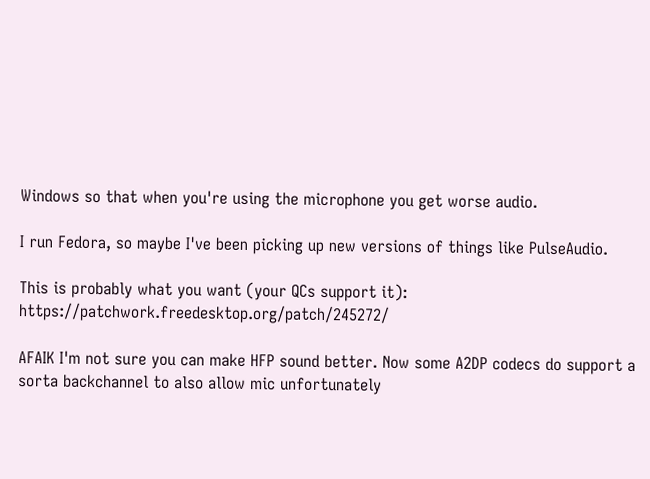Windows so that when you're using the microphone you get worse audio.

I run Fedora, so maybe I've been picking up new versions of things like PulseAudio.

This is probably what you want (your QCs support it): https://patchwork.freedesktop.org/patch/245272/

AFAIK I'm not sure you can make HFP sound better. Now some A2DP codecs do support a sorta backchannel to also allow mic unfortunately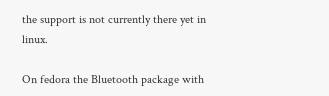the support is not currently there yet in linux.

On fedora the Bluetooth package with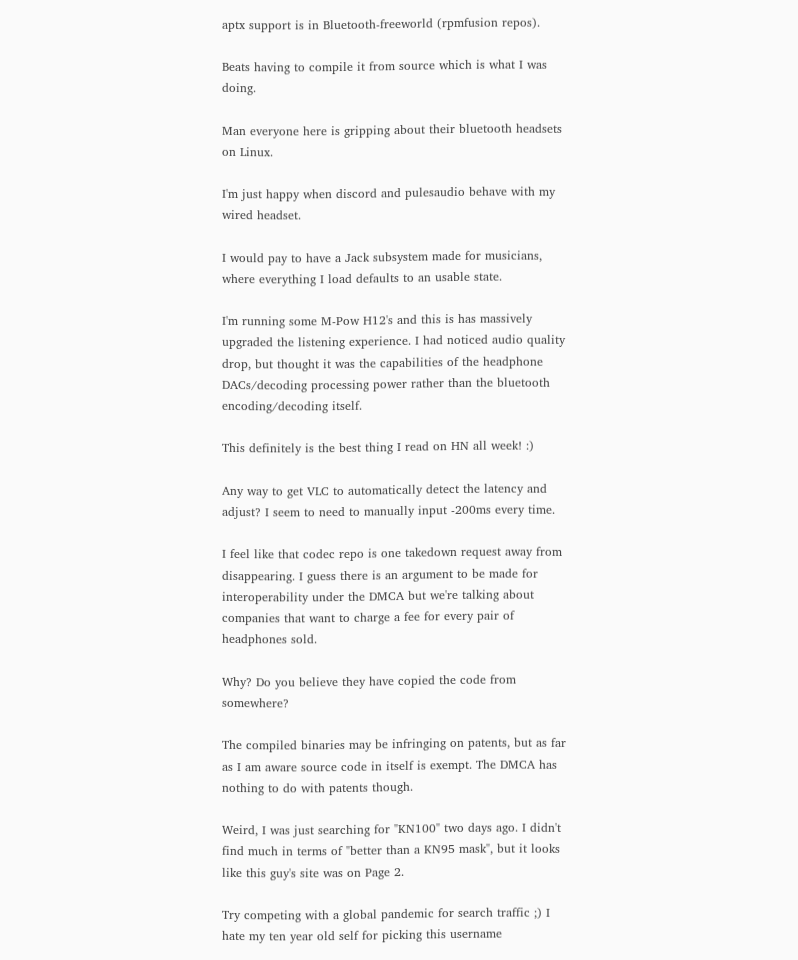aptx support is in Bluetooth-freeworld (rpmfusion repos).

Beats having to compile it from source which is what I was doing.

Man everyone here is gripping about their bluetooth headsets on Linux.

I'm just happy when discord and pulesaudio behave with my wired headset.

I would pay to have a Jack subsystem made for musicians, where everything I load defaults to an usable state.

I'm running some M-Pow H12's and this is has massively upgraded the listening experience. I had noticed audio quality drop, but thought it was the capabilities of the headphone DACs/decoding processing power rather than the bluetooth encoding/decoding itself.

This definitely is the best thing I read on HN all week! :)

Any way to get VLC to automatically detect the latency and adjust? I seem to need to manually input -200ms every time.

I feel like that codec repo is one takedown request away from disappearing. I guess there is an argument to be made for interoperability under the DMCA but we're talking about companies that want to charge a fee for every pair of headphones sold.

Why? Do you believe they have copied the code from somewhere?

The compiled binaries may be infringing on patents, but as far as I am aware source code in itself is exempt. The DMCA has nothing to do with patents though.

Weird, I was just searching for "KN100" two days ago. I didn't find much in terms of "better than a KN95 mask", but it looks like this guy's site was on Page 2.

Try competing with a global pandemic for search traffic ;) I hate my ten year old self for picking this username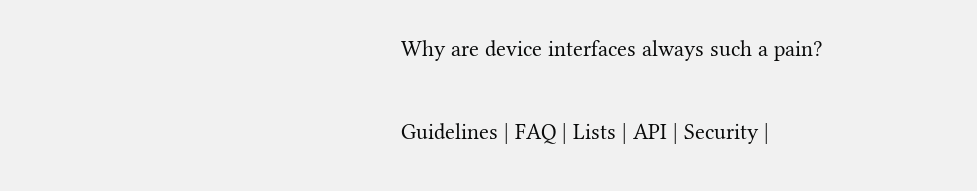Why are device interfaces always such a pain?

Guidelines | FAQ | Lists | API | Security |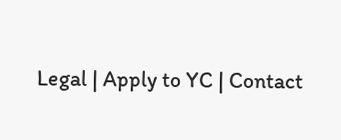Legal | Apply to YC | Contact